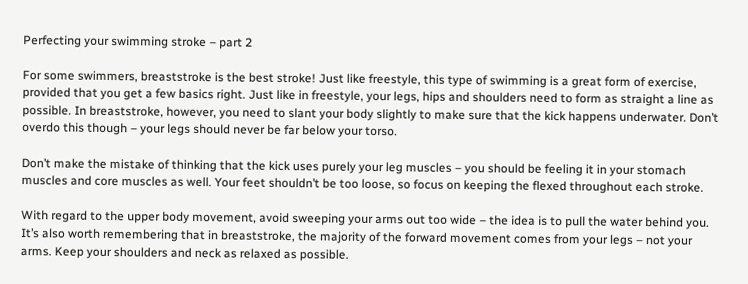Perfecting your swimming stroke – part 2

For some swimmers, breaststroke is the best stroke! Just like freestyle, this type of swimming is a great form of exercise, provided that you get a few basics right. Just like in freestyle, your legs, hips and shoulders need to form as straight a line as possible. In breaststroke, however, you need to slant your body slightly to make sure that the kick happens underwater. Don’t overdo this though – your legs should never be far below your torso.

Don’t make the mistake of thinking that the kick uses purely your leg muscles – you should be feeling it in your stomach muscles and core muscles as well. Your feet shouldn’t be too loose, so focus on keeping the flexed throughout each stroke.

With regard to the upper body movement, avoid sweeping your arms out too wide – the idea is to pull the water behind you. It’s also worth remembering that in breaststroke, the majority of the forward movement comes from your legs – not your arms. Keep your shoulders and neck as relaxed as possible.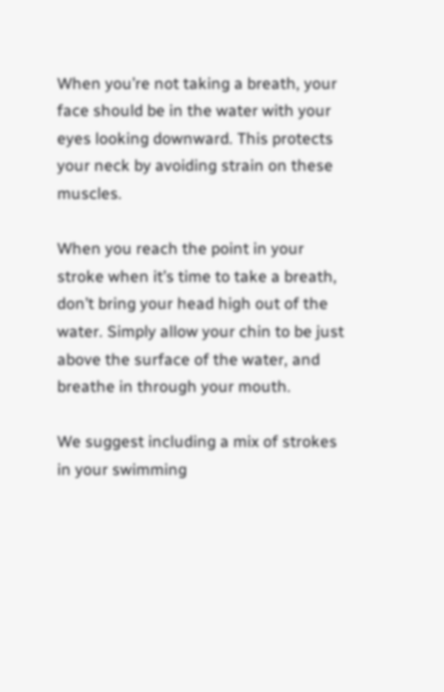When you’re not taking a breath, your face should be in the water with your eyes looking downward. This protects your neck by avoiding strain on these muscles.

When you reach the point in your stroke when it’s time to take a breath, don’t bring your head high out of the water. Simply allow your chin to be just above the surface of the water, and breathe in through your mouth.

We suggest including a mix of strokes in your swimming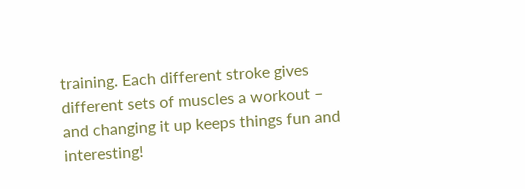training. Each different stroke gives different sets of muscles a workout – and changing it up keeps things fun and interesting!